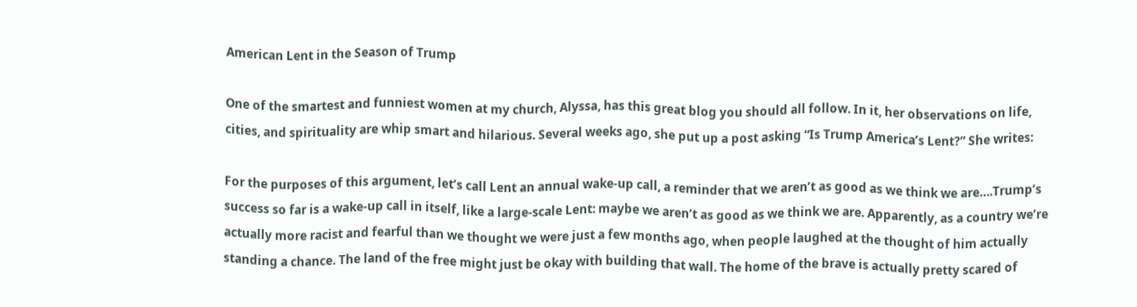American Lent in the Season of Trump

One of the smartest and funniest women at my church, Alyssa, has this great blog you should all follow. In it, her observations on life, cities, and spirituality are whip smart and hilarious. Several weeks ago, she put up a post asking “Is Trump America’s Lent?” She writes:

For the purposes of this argument, let’s call Lent an annual wake-up call, a reminder that we aren’t as good as we think we are….Trump’s success so far is a wake-up call in itself, like a large-scale Lent: maybe we aren’t as good as we think we are. Apparently, as a country we’re actually more racist and fearful than we thought we were just a few months ago, when people laughed at the thought of him actually standing a chance. The land of the free might just be okay with building that wall. The home of the brave is actually pretty scared of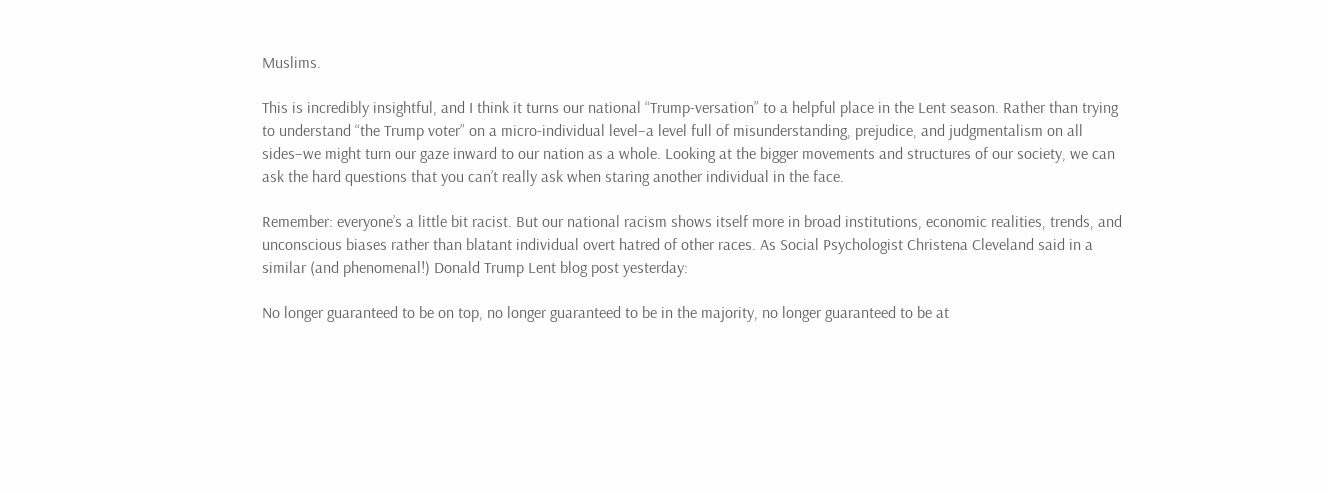Muslims.

This is incredibly insightful, and I think it turns our national “Trump-versation” to a helpful place in the Lent season. Rather than trying to understand “the Trump voter” on a micro-individual level–a level full of misunderstanding, prejudice, and judgmentalism on all sides–we might turn our gaze inward to our nation as a whole. Looking at the bigger movements and structures of our society, we can ask the hard questions that you can’t really ask when staring another individual in the face.

Remember: everyone’s a little bit racist. But our national racism shows itself more in broad institutions, economic realities, trends, and unconscious biases rather than blatant individual overt hatred of other races. As Social Psychologist Christena Cleveland said in a similar (and phenomenal!) Donald Trump Lent blog post yesterday:

No longer guaranteed to be on top, no longer guaranteed to be in the majority, no longer guaranteed to be at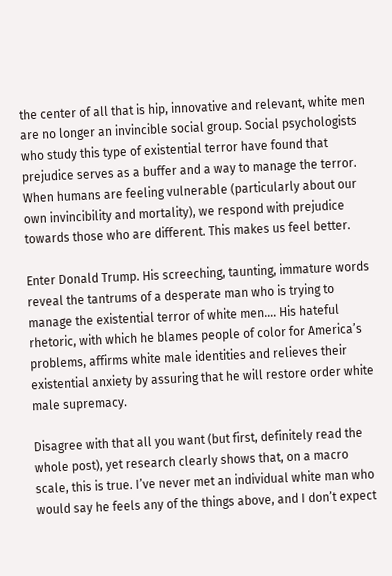the center of all that is hip, innovative and relevant, white men are no longer an invincible social group. Social psychologists who study this type of existential terror have found that prejudice serves as a buffer and a way to manage the terror. When humans are feeling vulnerable (particularly about our own invincibility and mortality), we respond with prejudice towards those who are different. This makes us feel better.

Enter Donald Trump. His screeching, taunting, immature words reveal the tantrums of a desperate man who is trying to manage the existential terror of white men…. His hateful rhetoric, with which he blames people of color for America’s problems, affirms white male identities and relieves their existential anxiety by assuring that he will restore order white male supremacy.

Disagree with that all you want (but first, definitely read the whole post), yet research clearly shows that, on a macro scale, this is true. I’ve never met an individual white man who would say he feels any of the things above, and I don’t expect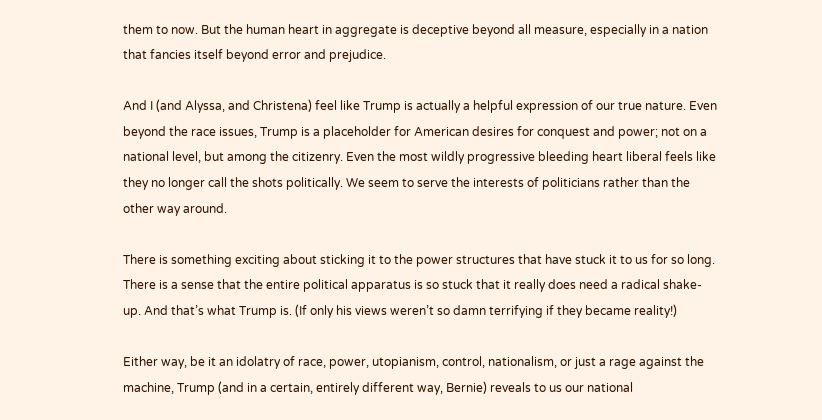them to now. But the human heart in aggregate is deceptive beyond all measure, especially in a nation that fancies itself beyond error and prejudice.

And I (and Alyssa, and Christena) feel like Trump is actually a helpful expression of our true nature. Even beyond the race issues, Trump is a placeholder for American desires for conquest and power; not on a national level, but among the citizenry. Even the most wildly progressive bleeding heart liberal feels like they no longer call the shots politically. We seem to serve the interests of politicians rather than the other way around.

There is something exciting about sticking it to the power structures that have stuck it to us for so long. There is a sense that the entire political apparatus is so stuck that it really does need a radical shake-up. And that’s what Trump is. (If only his views weren’t so damn terrifying if they became reality!)

Either way, be it an idolatry of race, power, utopianism, control, nationalism, or just a rage against the machine, Trump (and in a certain, entirely different way, Bernie) reveals to us our national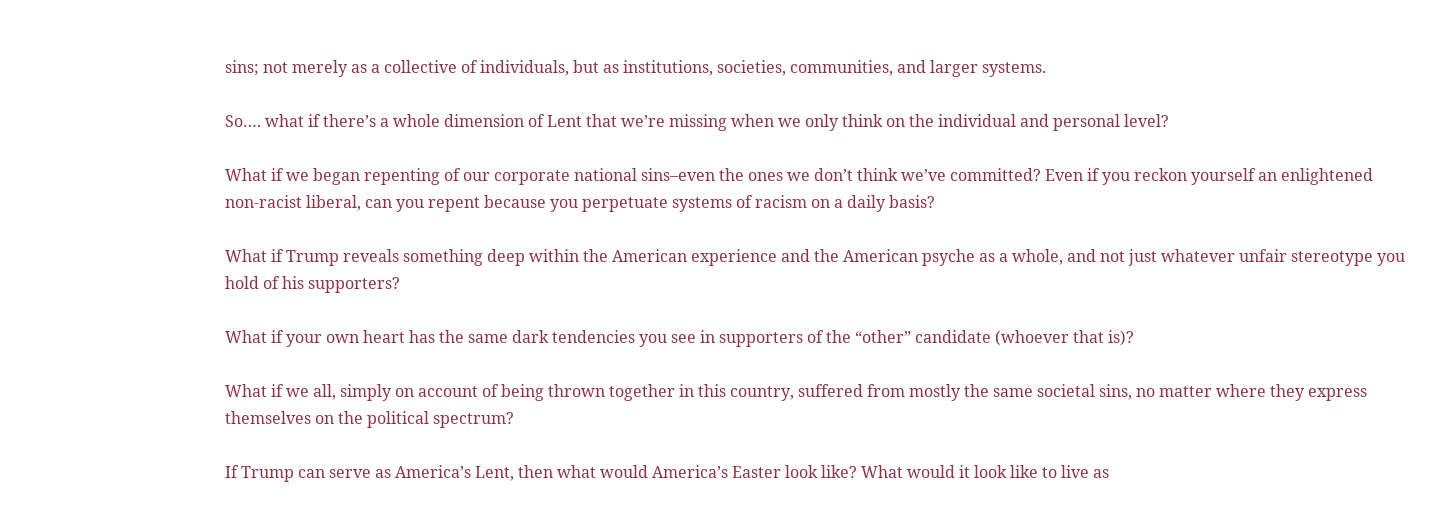sins; not merely as a collective of individuals, but as institutions, societies, communities, and larger systems.

So…. what if there’s a whole dimension of Lent that we’re missing when we only think on the individual and personal level?

What if we began repenting of our corporate national sins–even the ones we don’t think we’ve committed? Even if you reckon yourself an enlightened non-racist liberal, can you repent because you perpetuate systems of racism on a daily basis?

What if Trump reveals something deep within the American experience and the American psyche as a whole, and not just whatever unfair stereotype you hold of his supporters?

What if your own heart has the same dark tendencies you see in supporters of the “other” candidate (whoever that is)?

What if we all, simply on account of being thrown together in this country, suffered from mostly the same societal sins, no matter where they express themselves on the political spectrum?

If Trump can serve as America’s Lent, then what would America’s Easter look like? What would it look like to live as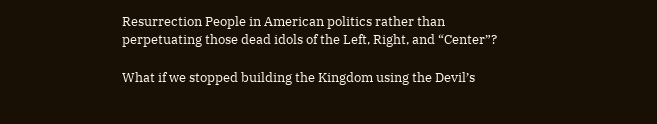Resurrection People in American politics rather than perpetuating those dead idols of the Left, Right, and “Center”?

What if we stopped building the Kingdom using the Devil’s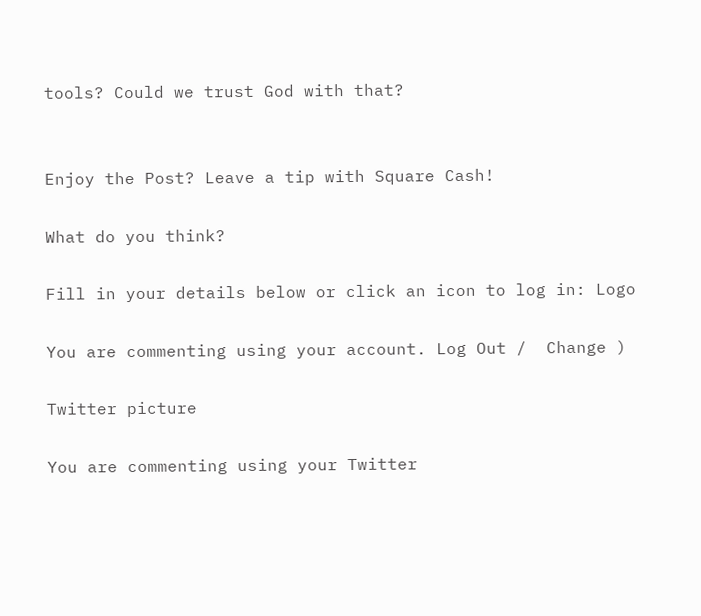tools? Could we trust God with that?


Enjoy the Post? Leave a tip with Square Cash!

What do you think?

Fill in your details below or click an icon to log in: Logo

You are commenting using your account. Log Out /  Change )

Twitter picture

You are commenting using your Twitter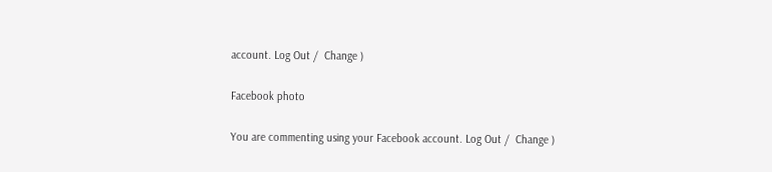account. Log Out /  Change )

Facebook photo

You are commenting using your Facebook account. Log Out /  Change )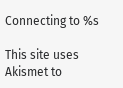Connecting to %s

This site uses Akismet to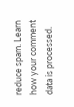reduce spam. Learn how your comment data is processed.